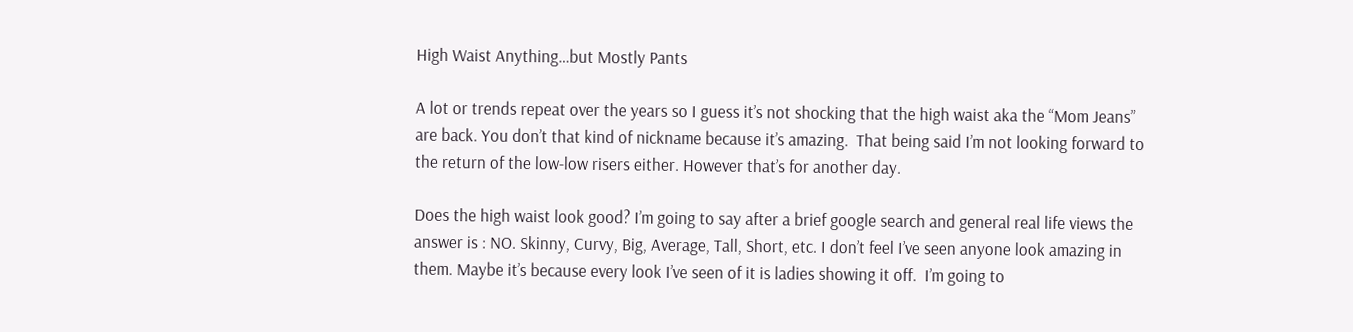High Waist Anything…but Mostly Pants

A lot or trends repeat over the years so I guess it’s not shocking that the high waist aka the “Mom Jeans” are back. You don’t that kind of nickname because it’s amazing.  That being said I’m not looking forward to the return of the low-low risers either. However that’s for another day.

Does the high waist look good? I’m going to say after a brief google search and general real life views the answer is : NO. Skinny, Curvy, Big, Average, Tall, Short, etc. I don’t feel I’ve seen anyone look amazing in them. Maybe it’s because every look I’ve seen of it is ladies showing it off.  I’m going to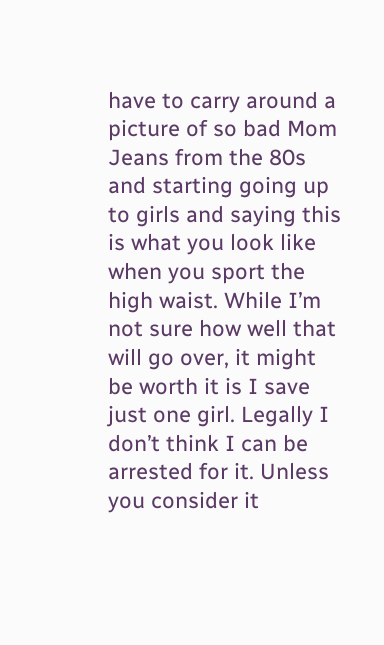have to carry around a picture of so bad Mom Jeans from the 80s and starting going up to girls and saying this is what you look like when you sport the high waist. While I’m not sure how well that will go over, it might be worth it is I save just one girl. Legally I don’t think I can be arrested for it. Unless you consider it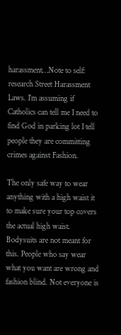harassment…Note to self: research Street Harassment Laws. I’m assuming if Catholics can tell me I need to find God in parking lot I tell people they are committing crimes against Fashion.

The only safe way to wear anything with a high waist it to make sure your top covers the actual high waist. Bodysuits are not meant for this. People who say wear what you want are wrong and fashion blind. Not everyone is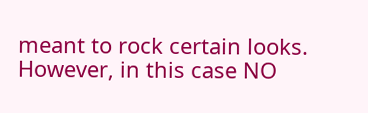meant to rock certain looks. However, in this case NO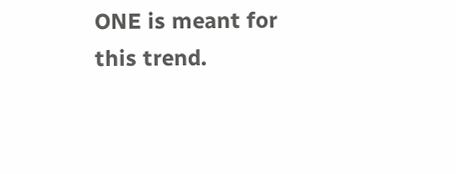ONE is meant for this trend.